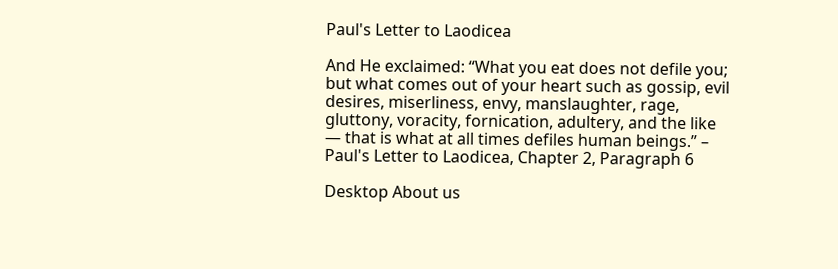Paul's Letter to Laodicea

And He exclaimed: “What you eat does not defile you; but what comes out of your heart such as gossip, evil desires, miserliness, envy, manslaughter, rage, gluttony, voracity, fornication, adultery, and the like — that is what at all times defiles human beings.” – Paul's Letter to Laodicea, Chapter 2, Paragraph 6

Desktop About us